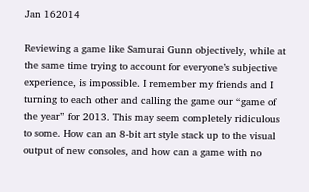Jan 162014

Reviewing a game like Samurai Gunn objectively, while at the same time trying to account for everyone’s subjective experience, is impossible. I remember my friends and I turning to each other and calling the game our “game of the year” for 2013. This may seem completely ridiculous to some. How can an 8-bit art style stack up to the visual output of new consoles, and how can a game with no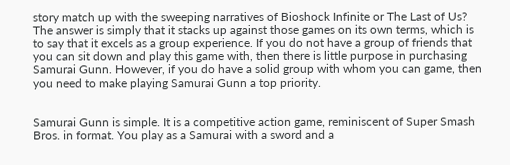story match up with the sweeping narratives of Bioshock Infinite or The Last of Us? The answer is simply that it stacks up against those games on its own terms, which is to say that it excels as a group experience. If you do not have a group of friends that you can sit down and play this game with, then there is little purpose in purchasing Samurai Gunn. However, if you do have a solid group with whom you can game, then you need to make playing Samurai Gunn a top priority.


Samurai Gunn is simple. It is a competitive action game, reminiscent of Super Smash Bros. in format. You play as a Samurai with a sword and a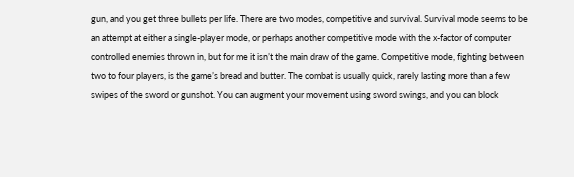gun, and you get three bullets per life. There are two modes, competitive and survival. Survival mode seems to be an attempt at either a single-player mode, or perhaps another competitive mode with the x-factor of computer controlled enemies thrown in, but for me it isn’t the main draw of the game. Competitive mode, fighting between two to four players, is the game’s bread and butter. The combat is usually quick, rarely lasting more than a few swipes of the sword or gunshot. You can augment your movement using sword swings, and you can block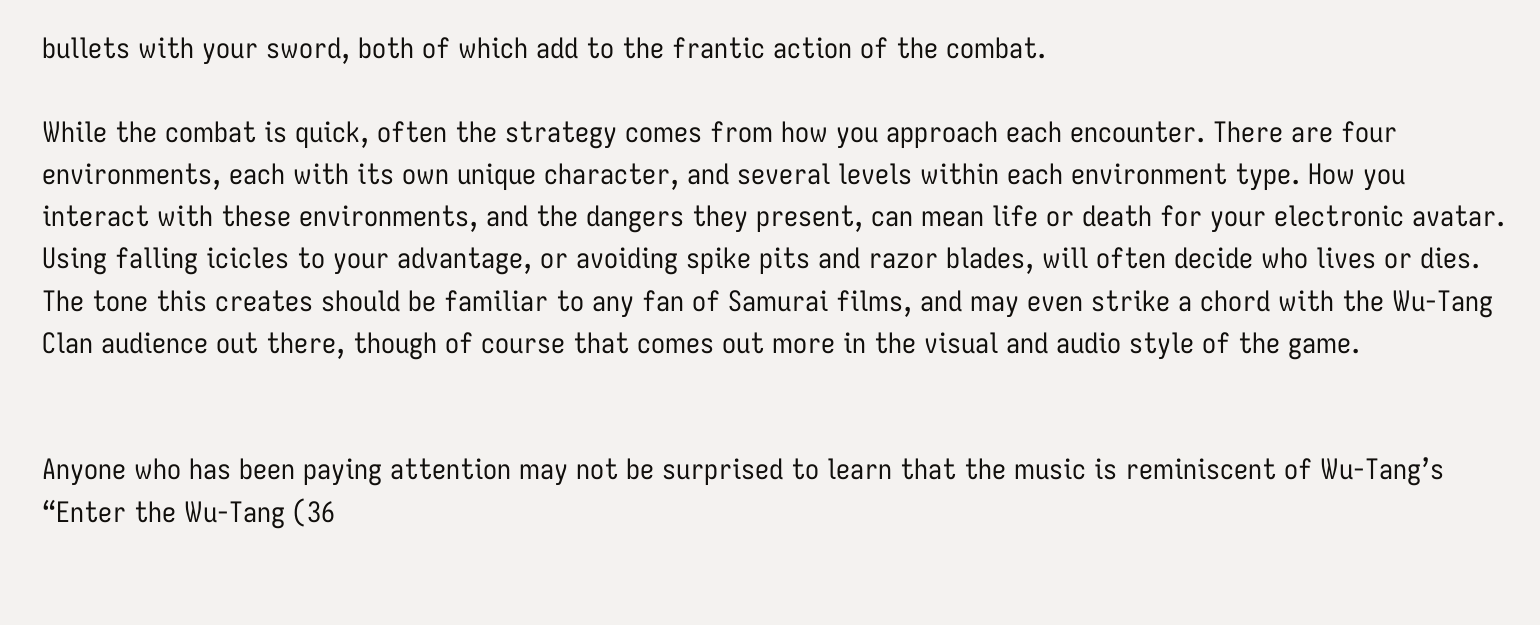bullets with your sword, both of which add to the frantic action of the combat.

While the combat is quick, often the strategy comes from how you approach each encounter. There are four environments, each with its own unique character, and several levels within each environment type. How you interact with these environments, and the dangers they present, can mean life or death for your electronic avatar. Using falling icicles to your advantage, or avoiding spike pits and razor blades, will often decide who lives or dies. The tone this creates should be familiar to any fan of Samurai films, and may even strike a chord with the Wu-Tang Clan audience out there, though of course that comes out more in the visual and audio style of the game.


Anyone who has been paying attention may not be surprised to learn that the music is reminiscent of Wu-Tang’s “Enter the Wu-Tang (36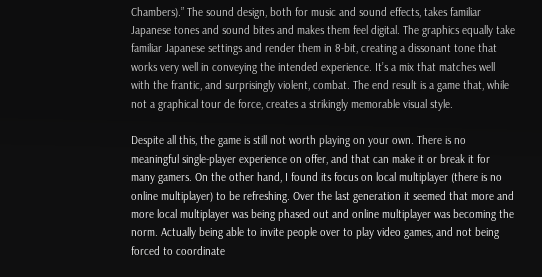Chambers).” The sound design, both for music and sound effects, takes familiar Japanese tones and sound bites and makes them feel digital. The graphics equally take familiar Japanese settings and render them in 8-bit, creating a dissonant tone that works very well in conveying the intended experience. It’s a mix that matches well with the frantic, and surprisingly violent, combat. The end result is a game that, while not a graphical tour de force, creates a strikingly memorable visual style.

Despite all this, the game is still not worth playing on your own. There is no meaningful single-player experience on offer, and that can make it or break it for many gamers. On the other hand, I found its focus on local multiplayer (there is no online multiplayer) to be refreshing. Over the last generation it seemed that more and more local multiplayer was being phased out and online multiplayer was becoming the norm. Actually being able to invite people over to play video games, and not being forced to coordinate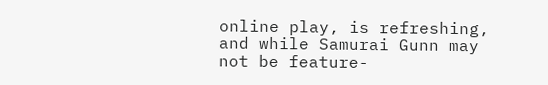online play, is refreshing, and while Samurai Gunn may not be feature-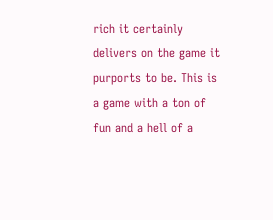rich it certainly delivers on the game it purports to be. This is a game with a ton of fun and a hell of a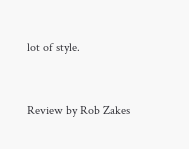lot of style.


Review by Rob Zakes